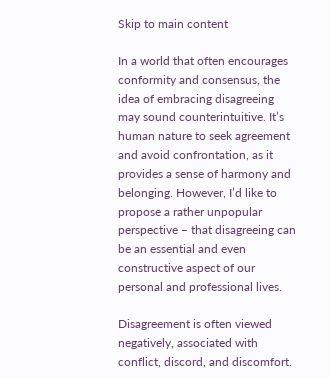Skip to main content

In a world that often encourages conformity and consensus, the idea of embracing disagreeing may sound counterintuitive. It’s human nature to seek agreement and avoid confrontation, as it provides a sense of harmony and belonging. However, I’d like to propose a rather unpopular perspective – that disagreeing can be an essential and even constructive aspect of our personal and professional lives.

Disagreement is often viewed negatively, associated with conflict, discord, and discomfort.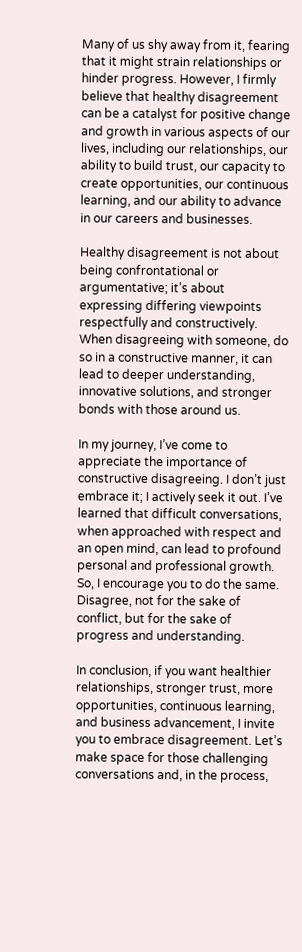Many of us shy away from it, fearing that it might strain relationships or hinder progress. However, I firmly believe that healthy disagreement can be a catalyst for positive change and growth in various aspects of our lives, including our relationships, our ability to build trust, our capacity to create opportunities, our continuous learning, and our ability to advance in our careers and businesses.

Healthy disagreement is not about being confrontational or argumentative; it’s about expressing differing viewpoints respectfully and constructively. When disagreeing with someone, do so in a constructive manner, it can lead to deeper understanding, innovative solutions, and stronger bonds with those around us.

In my journey, I’ve come to appreciate the importance of constructive disagreeing. I don’t just embrace it; I actively seek it out. I’ve learned that difficult conversations, when approached with respect and an open mind, can lead to profound personal and professional growth. So, I encourage you to do the same. Disagree, not for the sake of conflict, but for the sake of progress and understanding.

In conclusion, if you want healthier relationships, stronger trust, more opportunities, continuous learning, and business advancement, I invite you to embrace disagreement. Let’s make space for those challenging conversations and, in the process,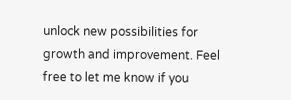unlock new possibilities for growth and improvement. Feel free to let me know if you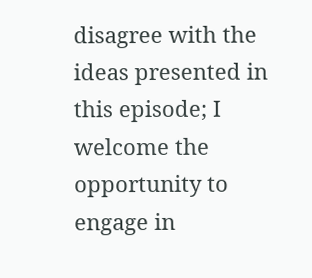disagree with the ideas presented in this episode; I welcome the opportunity to engage in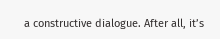a constructive dialogue. After all, it’s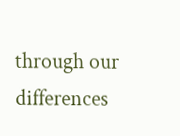through our differences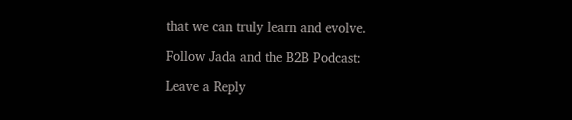that we can truly learn and evolve.

Follow Jada and the B2B Podcast:

Leave a Reply